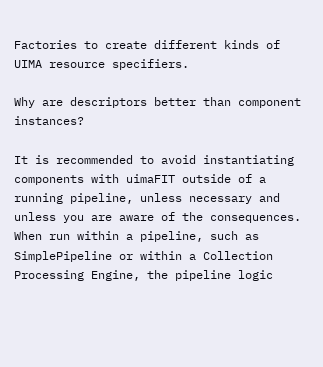Factories to create different kinds of UIMA resource specifiers.

Why are descriptors better than component instances?

It is recommended to avoid instantiating components with uimaFIT outside of a running pipeline, unless necessary and unless you are aware of the consequences. When run within a pipeline, such as SimplePipeline or within a Collection Processing Engine, the pipeline logic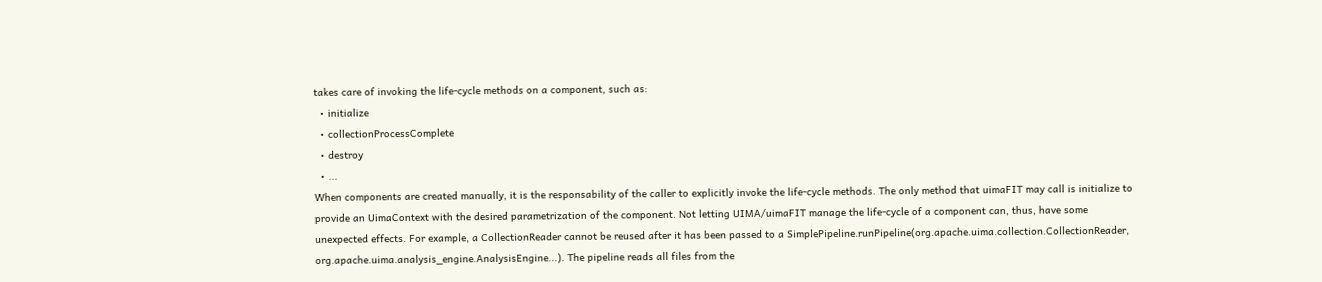takes care of invoking the life-cycle methods on a component, such as:
  • initialize
  • collectionProcessComplete
  • destroy
  • ...
When components are created manually, it is the responsability of the caller to explicitly invoke the life-cycle methods. The only method that uimaFIT may call is initialize to provide an UimaContext with the desired parametrization of the component. Not letting UIMA/uimaFIT manage the life-cycle of a component can, thus, have some unexpected effects. For example, a CollectionReader cannot be reused after it has been passed to a SimplePipeline.runPipeline(org.apache.uima.collection.CollectionReader, org.apache.uima.analysis_engine.AnalysisEngine...). The pipeline reads all files from the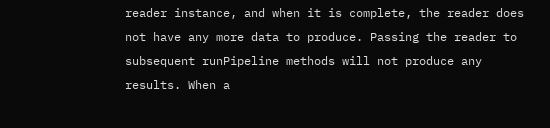reader instance, and when it is complete, the reader does not have any more data to produce. Passing the reader to subsequent runPipeline methods will not produce any results. When a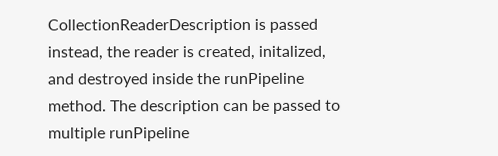CollectionReaderDescription is passed instead, the reader is created, initalized, and destroyed inside the runPipeline method. The description can be passed to multiple runPipeline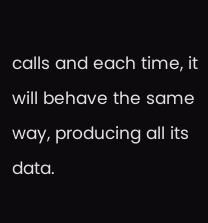calls and each time, it will behave the same way, producing all its data.